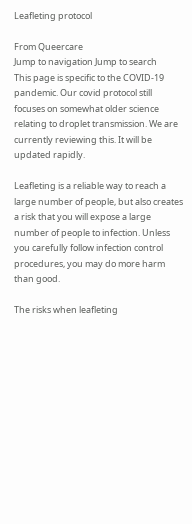Leafleting protocol

From Queercare
Jump to navigation Jump to search
This page is specific to the COVID-19 pandemic. Our covid protocol still focuses on somewhat older science relating to droplet transmission. We are currently reviewing this. It will be updated rapidly.

Leafleting is a reliable way to reach a large number of people, but also creates a risk that you will expose a large number of people to infection. Unless you carefully follow infection control procedures, you may do more harm than good.

The risks when leafleting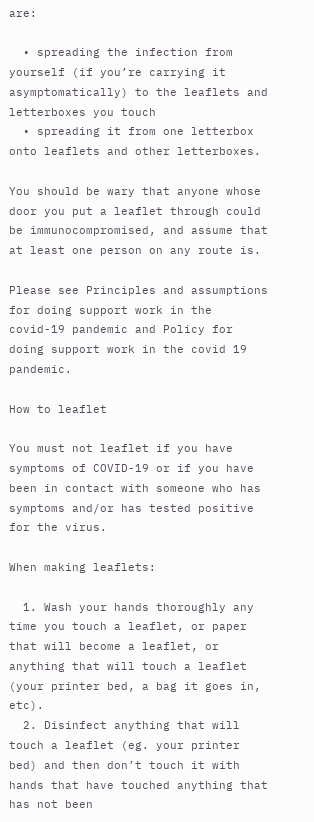are:

  • spreading the infection from yourself (if you’re carrying it asymptomatically) to the leaflets and letterboxes you touch
  • spreading it from one letterbox onto leaflets and other letterboxes.

You should be wary that anyone whose door you put a leaflet through could be immunocompromised, and assume that at least one person on any route is.

Please see Principles and assumptions for doing support work in the covid-19 pandemic and Policy for doing support work in the covid 19 pandemic.

How to leaflet

You must not leaflet if you have symptoms of COVID-19 or if you have been in contact with someone who has symptoms and/or has tested positive for the virus.

When making leaflets:

  1. Wash your hands thoroughly any time you touch a leaflet, or paper that will become a leaflet, or anything that will touch a leaflet (your printer bed, a bag it goes in, etc).
  2. Disinfect anything that will touch a leaflet (eg. your printer bed) and then don’t touch it with hands that have touched anything that has not been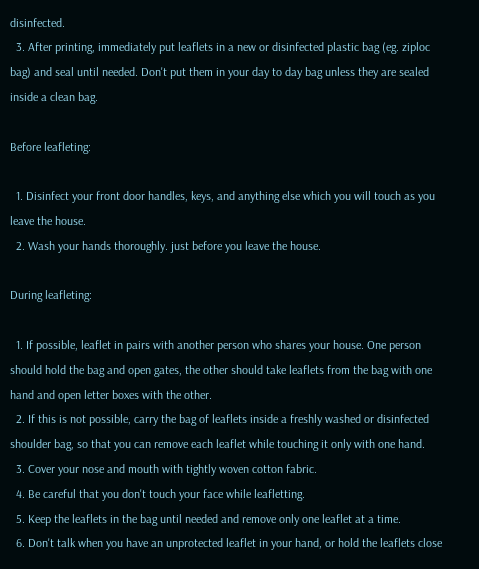disinfected.
  3. After printing, immediately put leaflets in a new or disinfected plastic bag (eg. ziploc bag) and seal until needed. Don't put them in your day to day bag unless they are sealed inside a clean bag.

Before leafleting:

  1. Disinfect your front door handles, keys, and anything else which you will touch as you leave the house.
  2. Wash your hands thoroughly. just before you leave the house.

During leafleting:

  1. If possible, leaflet in pairs with another person who shares your house. One person should hold the bag and open gates, the other should take leaflets from the bag with one hand and open letter boxes with the other.
  2. If this is not possible, carry the bag of leaflets inside a freshly washed or disinfected shoulder bag, so that you can remove each leaflet while touching it only with one hand.
  3. Cover your nose and mouth with tightly woven cotton fabric.
  4. Be careful that you don't touch your face while leafletting.
  5. Keep the leaflets in the bag until needed and remove only one leaflet at a time.
  6. Don't talk when you have an unprotected leaflet in your hand, or hold the leaflets close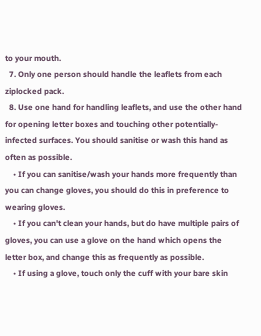to your mouth.
  7. Only one person should handle the leaflets from each ziplocked pack.
  8. Use one hand for handling leaflets, and use the other hand for opening letter boxes and touching other potentially-infected surfaces. You should sanitise or wash this hand as often as possible.
    • If you can sanitise/wash your hands more frequently than you can change gloves, you should do this in preference to wearing gloves.
    • If you can't clean your hands, but do have multiple pairs of gloves, you can use a glove on the hand which opens the letter box, and change this as frequently as possible.
    • If using a glove, touch only the cuff with your bare skin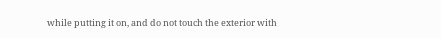while putting it on, and do not touch the exterior with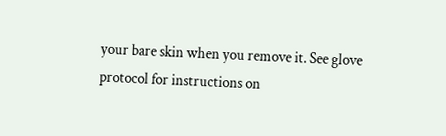your bare skin when you remove it. See glove protocol for instructions on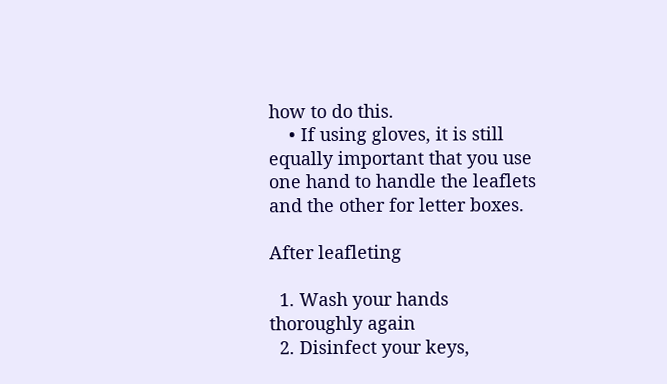how to do this.
    • If using gloves, it is still equally important that you use one hand to handle the leaflets and the other for letter boxes.

After leafleting

  1. Wash your hands thoroughly again
  2. Disinfect your keys,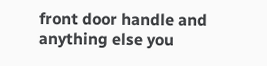front door handle and anything else you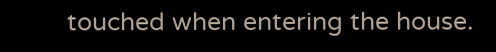touched when entering the house.